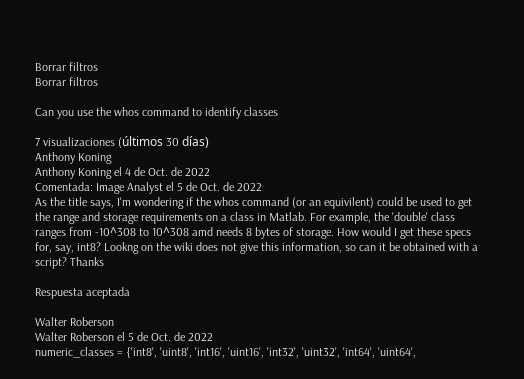Borrar filtros
Borrar filtros

Can you use the whos command to identify classes

7 visualizaciones (últimos 30 días)
Anthony Koning
Anthony Koning el 4 de Oct. de 2022
Comentada: Image Analyst el 5 de Oct. de 2022
As the title says, I'm wondering if the whos command (or an equivilent) could be used to get the range and storage requirements on a class in Matlab. For example, the 'double' class ranges from -10^308 to 10^308 amd needs 8 bytes of storage. How would I get these specs for, say, int8? Lookng on the wiki does not give this information, so can it be obtained with a script? Thanks

Respuesta aceptada

Walter Roberson
Walter Roberson el 5 de Oct. de 2022
numeric_classes = {'int8', 'uint8', 'int16', 'uint16', 'int32', 'uint32', 'int64', 'uint64',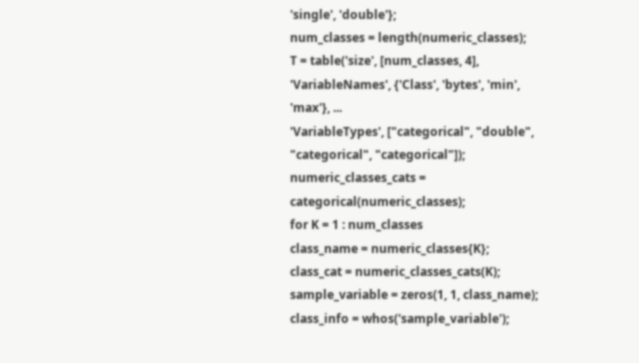'single', 'double'};
num_classes = length(numeric_classes);
T = table('size', [num_classes, 4], 'VariableNames', {'Class', 'bytes', 'min', 'max'}, ...
'VariableTypes', ["categorical", "double", "categorical", "categorical"]);
numeric_classes_cats = categorical(numeric_classes);
for K = 1 : num_classes
class_name = numeric_classes{K};
class_cat = numeric_classes_cats(K);
sample_variable = zeros(1, 1, class_name);
class_info = whos('sample_variable');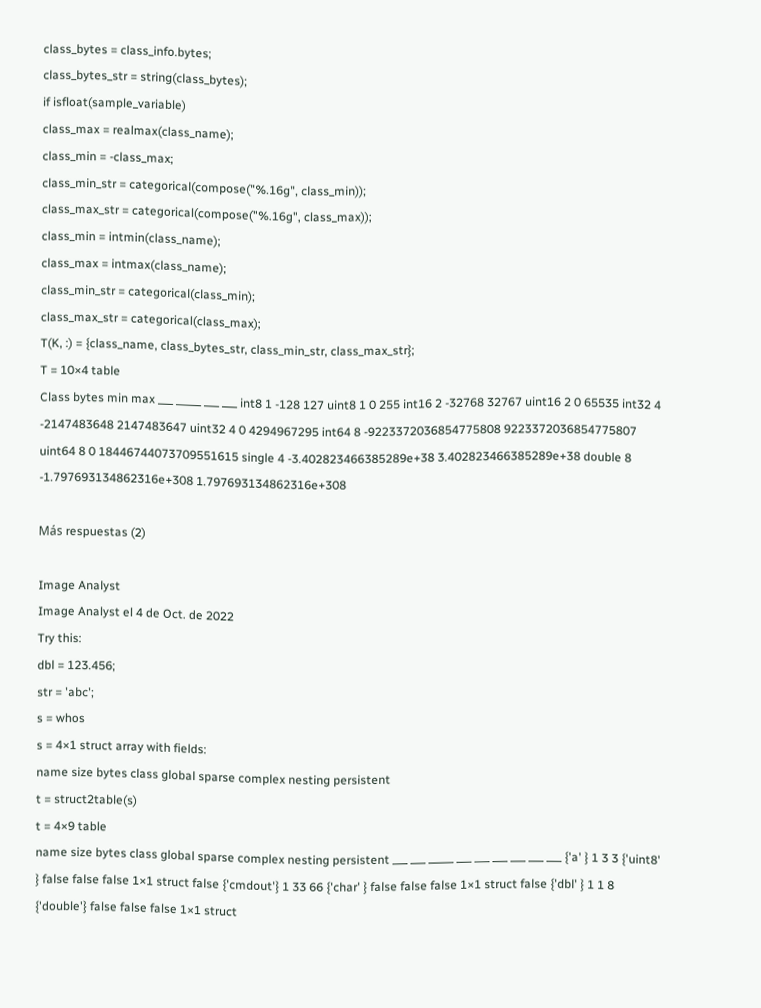class_bytes = class_info.bytes;
class_bytes_str = string(class_bytes);
if isfloat(sample_variable)
class_max = realmax(class_name);
class_min = -class_max;
class_min_str = categorical(compose("%.16g", class_min));
class_max_str = categorical(compose("%.16g", class_max));
class_min = intmin(class_name);
class_max = intmax(class_name);
class_min_str = categorical(class_min);
class_max_str = categorical(class_max);
T(K, :) = {class_name, class_bytes_str, class_min_str, class_max_str};
T = 10×4 table
Class bytes min max ___ _____ ___ ___ int8 1 -128 127 uint8 1 0 255 int16 2 -32768 32767 uint16 2 0 65535 int32 4 -2147483648 2147483647 uint32 4 0 4294967295 int64 8 -9223372036854775808 9223372036854775807 uint64 8 0 18446744073709551615 single 4 -3.402823466385289e+38 3.402823466385289e+38 double 8 -1.797693134862316e+308 1.797693134862316e+308

Más respuestas (2)

Image Analyst
Image Analyst el 4 de Oct. de 2022
Try this:
dbl = 123.456;
str = 'abc';
s = whos
s = 4×1 struct array with fields:
name size bytes class global sparse complex nesting persistent
t = struct2table(s)
t = 4×9 table
name size bytes class global sparse complex nesting persistent ___ ___ _____ ___ ___ ___ ___ ___ ___ {'a' } 1 3 3 {'uint8' } false false false 1×1 struct false {'cmdout'} 1 33 66 {'char' } false false false 1×1 struct false {'dbl' } 1 1 8 {'double'} false false false 1×1 struct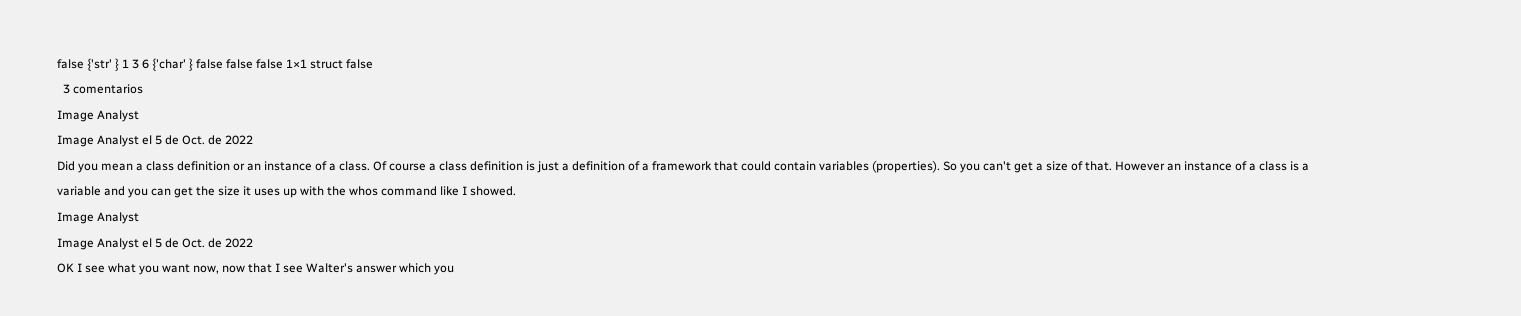false {'str' } 1 3 6 {'char' } false false false 1×1 struct false
  3 comentarios
Image Analyst
Image Analyst el 5 de Oct. de 2022
Did you mean a class definition or an instance of a class. Of course a class definition is just a definition of a framework that could contain variables (properties). So you can't get a size of that. However an instance of a class is a variable and you can get the size it uses up with the whos command like I showed.
Image Analyst
Image Analyst el 5 de Oct. de 2022
OK I see what you want now, now that I see Walter's answer which you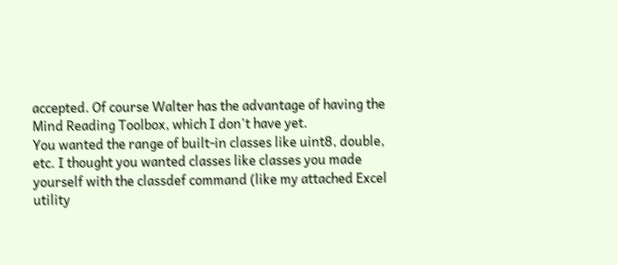accepted. Of course Walter has the advantage of having the Mind Reading Toolbox, which I don't have yet.
You wanted the range of built-in classes like uint8, double, etc. I thought you wanted classes like classes you made yourself with the classdef command (like my attached Excel utility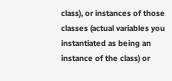class), or instances of those classes (actual variables you instantiated as being an instance of the class) or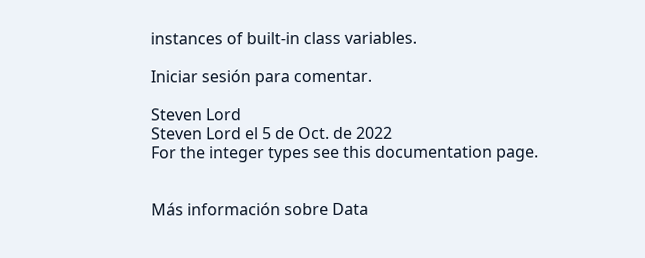instances of built-in class variables.

Iniciar sesión para comentar.

Steven Lord
Steven Lord el 5 de Oct. de 2022
For the integer types see this documentation page.


Más información sobre Data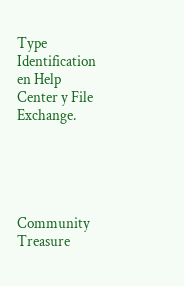Type Identification en Help Center y File Exchange.





Community Treasure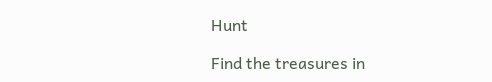Hunt

Find the treasures in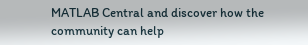MATLAB Central and discover how the community can help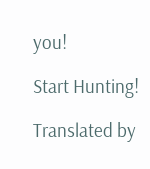you!

Start Hunting!

Translated by